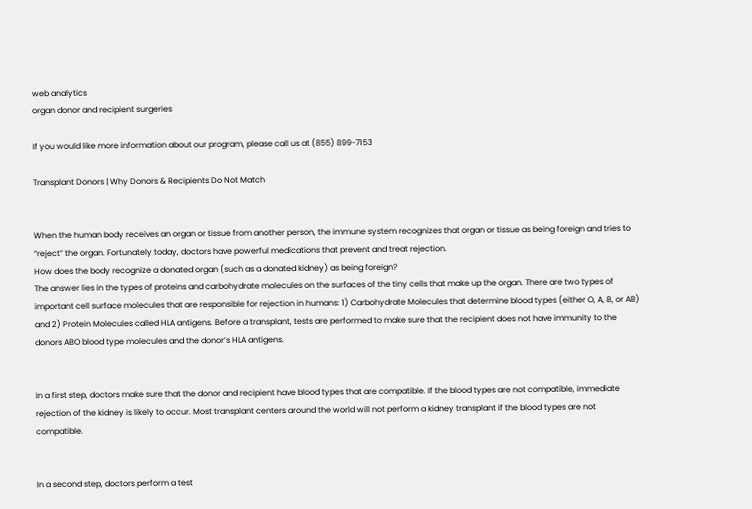web analytics
organ donor and recipient surgeries

If you would like more information about our program, please call us at (855) 899-7153

Transplant Donors | Why Donors & Recipients Do Not Match


When the human body receives an organ or tissue from another person, the immune system recognizes that organ or tissue as being foreign and tries to “reject” the organ. Fortunately today, doctors have powerful medications that prevent and treat rejection.
How does the body recognize a donated organ (such as a donated kidney) as being foreign?
The answer lies in the types of proteins and carbohydrate molecules on the surfaces of the tiny cells that make up the organ. There are two types of important cell surface molecules that are responsible for rejection in humans: 1) Carbohydrate Molecules that determine blood types (either O, A, B, or AB) and 2) Protein Molecules called HLA antigens. Before a transplant, tests are performed to make sure that the recipient does not have immunity to the donors ABO blood type molecules and the donor’s HLA antigens.


In a first step, doctors make sure that the donor and recipient have blood types that are compatible. If the blood types are not compatible, immediate rejection of the kidney is likely to occur. Most transplant centers around the world will not perform a kidney transplant if the blood types are not compatible.


In a second step, doctors perform a test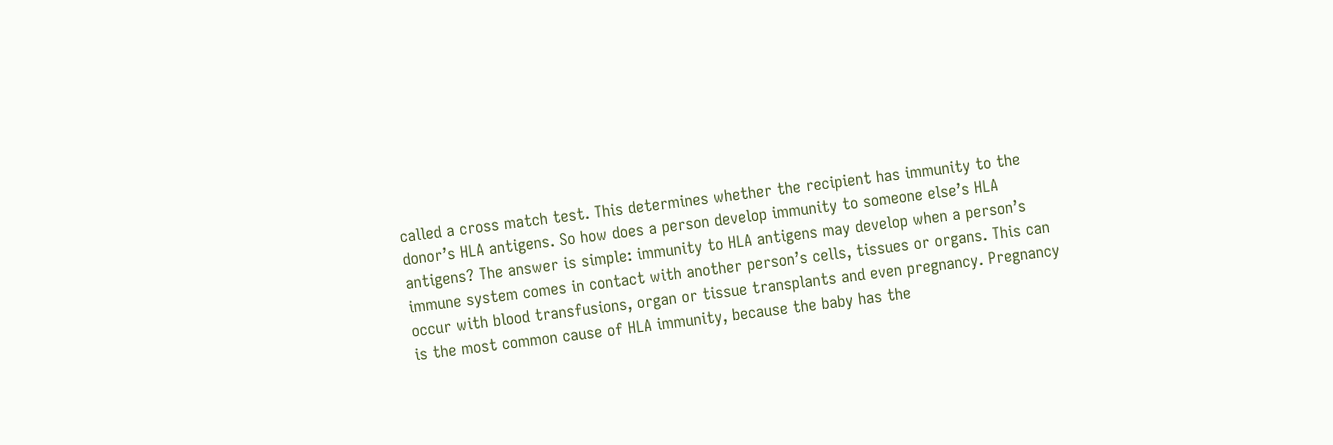called a cross match test. This determines whether the recipient has immunity to the donor’s HLA antigens. So how does a person develop immunity to someone else’s HLA antigens? The answer is simple: immunity to HLA antigens may develop when a person’s immune system comes in contact with another person’s cells, tissues or organs. This can occur with blood transfusions, organ or tissue transplants and even pregnancy. Pregnancy is the most common cause of HLA immunity, because the baby has the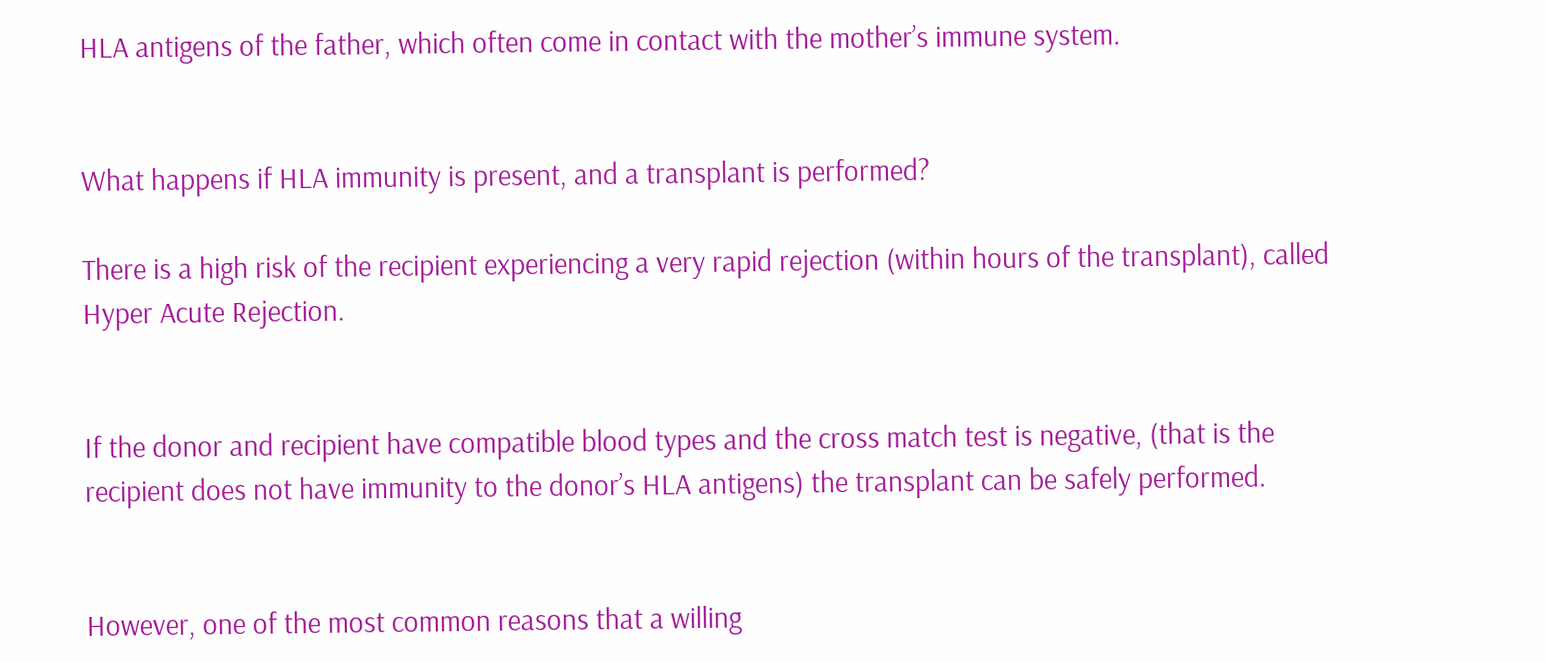HLA antigens of the father, which often come in contact with the mother’s immune system.


What happens if HLA immunity is present, and a transplant is performed?

There is a high risk of the recipient experiencing a very rapid rejection (within hours of the transplant), called Hyper Acute Rejection.


If the donor and recipient have compatible blood types and the cross match test is negative, (that is the recipient does not have immunity to the donor’s HLA antigens) the transplant can be safely performed.


However, one of the most common reasons that a willing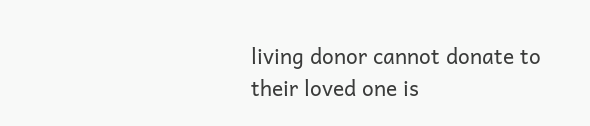living donor cannot donate to their loved one is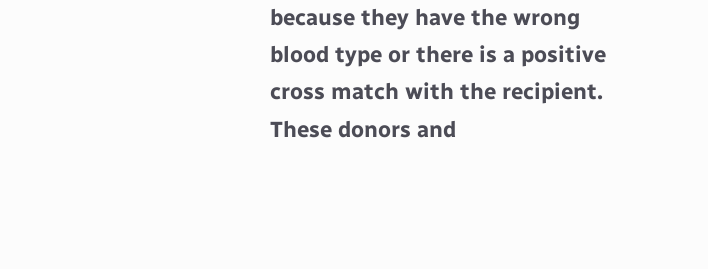because they have the wrong blood type or there is a positive cross match with the recipient. These donors and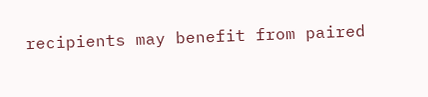recipients may benefit from paired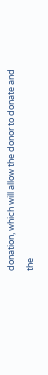donation, which will allow the donor to donate and the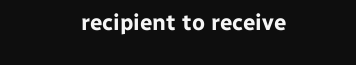recipient to receive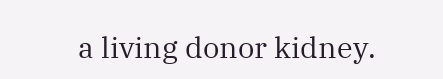a living donor kidney.